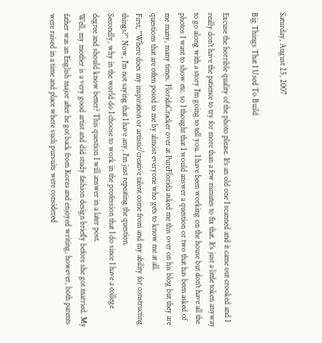Saturday, August 25, 2007

Big Things That I Used To Build

Excuse the horrible quality of the photo please. It's an old one I scanned and it came out crooked and I really don't have the patience to try for more than a few minutes to fix that. It's just a little token anyway to go along with a story I'm going to tell you. I have been working on the house but don't have all the photos I want to show etc. so I thought that I would answer a question or two that has been asked of me many, many times. FloridaCracker over at PureFlorida asked me this over on his blog but they are questions that are often posed to me by almost everyone who gets to know me at all.
First, "Where does my inspiration or artistic/creative talent come from and my ability for constructing things?" Now, I'm not saying that I have any, I'm just repeating the question.
Secondly, why in the world do I choose to work in the profession that I do since I have a college degree and should know better? This question I will answer in a later post.
Well, my mother is a very good artist and did study fashion design briefly before she got married. My father was an English major after he got back from Korea and enjoyed writing, however, both parents were raised in a time and place where such pursuits were considered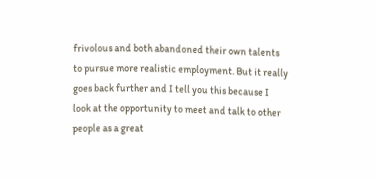frivolous and both abandoned their own talents to pursue more realistic employment. But it really goes back further and I tell you this because I look at the opportunity to meet and talk to other people as a great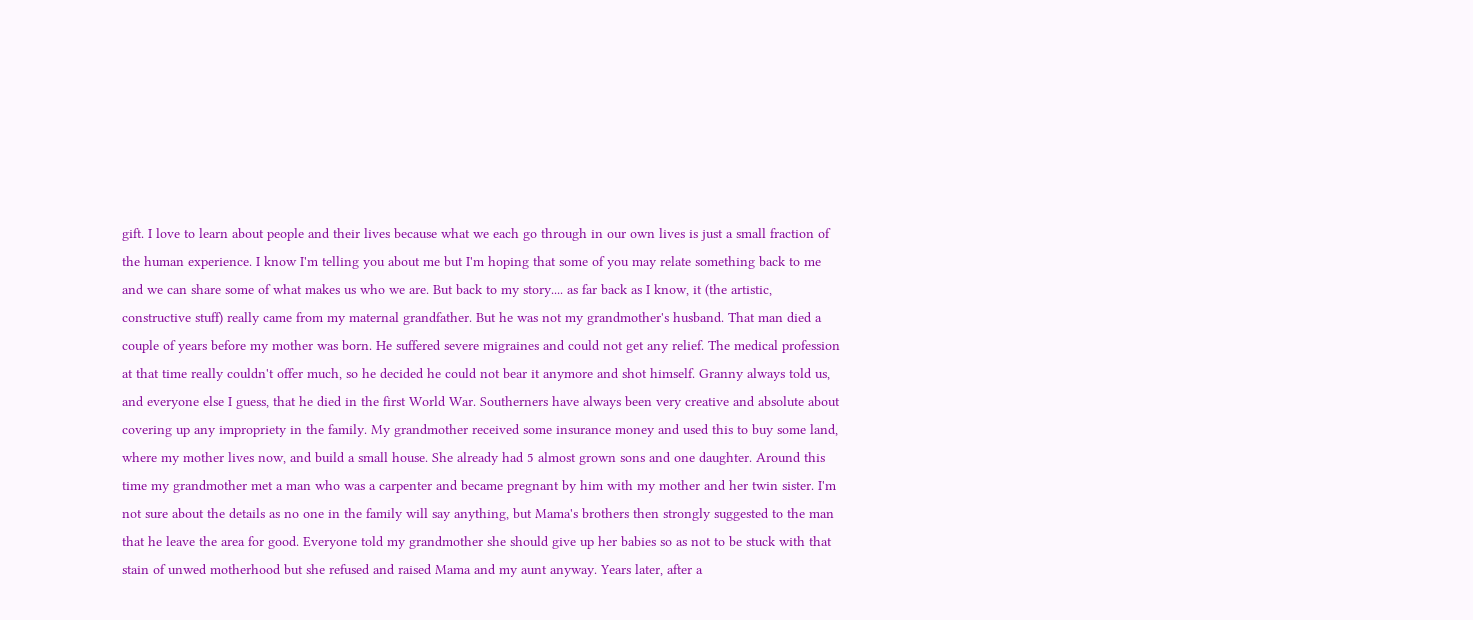gift. I love to learn about people and their lives because what we each go through in our own lives is just a small fraction of the human experience. I know I'm telling you about me but I'm hoping that some of you may relate something back to me and we can share some of what makes us who we are. But back to my story.... as far back as I know, it (the artistic, constructive stuff) really came from my maternal grandfather. But he was not my grandmother's husband. That man died a couple of years before my mother was born. He suffered severe migraines and could not get any relief. The medical profession at that time really couldn't offer much, so he decided he could not bear it anymore and shot himself. Granny always told us, and everyone else I guess, that he died in the first World War. Southerners have always been very creative and absolute about covering up any impropriety in the family. My grandmother received some insurance money and used this to buy some land, where my mother lives now, and build a small house. She already had 5 almost grown sons and one daughter. Around this time my grandmother met a man who was a carpenter and became pregnant by him with my mother and her twin sister. I'm not sure about the details as no one in the family will say anything, but Mama's brothers then strongly suggested to the man that he leave the area for good. Everyone told my grandmother she should give up her babies so as not to be stuck with that stain of unwed motherhood but she refused and raised Mama and my aunt anyway. Years later, after a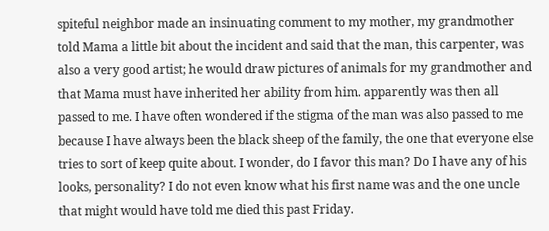spiteful neighbor made an insinuating comment to my mother, my grandmother told Mama a little bit about the incident and said that the man, this carpenter, was also a very good artist; he would draw pictures of animals for my grandmother and that Mama must have inherited her ability from him. apparently was then all passed to me. I have often wondered if the stigma of the man was also passed to me because I have always been the black sheep of the family, the one that everyone else tries to sort of keep quite about. I wonder, do I favor this man? Do I have any of his looks, personality? I do not even know what his first name was and the one uncle that might would have told me died this past Friday.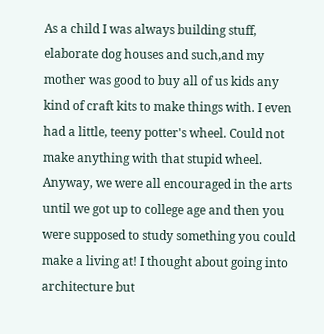As a child I was always building stuff, elaborate dog houses and such,and my mother was good to buy all of us kids any kind of craft kits to make things with. I even had a little, teeny potter's wheel. Could not make anything with that stupid wheel. Anyway, we were all encouraged in the arts until we got up to college age and then you were supposed to study something you could make a living at! I thought about going into architecture but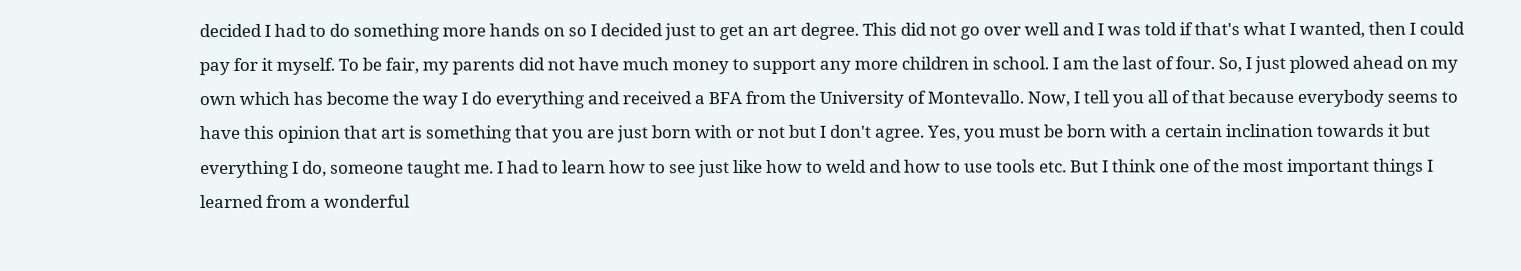decided I had to do something more hands on so I decided just to get an art degree. This did not go over well and I was told if that's what I wanted, then I could pay for it myself. To be fair, my parents did not have much money to support any more children in school. I am the last of four. So, I just plowed ahead on my own which has become the way I do everything and received a BFA from the University of Montevallo. Now, I tell you all of that because everybody seems to have this opinion that art is something that you are just born with or not but I don't agree. Yes, you must be born with a certain inclination towards it but everything I do, someone taught me. I had to learn how to see just like how to weld and how to use tools etc. But I think one of the most important things I learned from a wonderful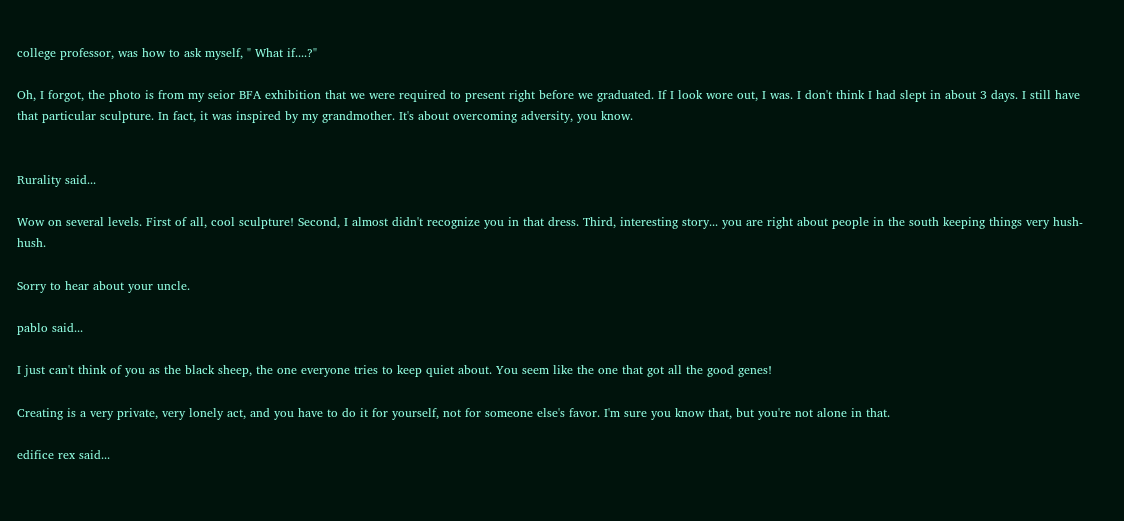college professor, was how to ask myself, " What if....?"

Oh, I forgot, the photo is from my seior BFA exhibition that we were required to present right before we graduated. If I look wore out, I was. I don't think I had slept in about 3 days. I still have that particular sculpture. In fact, it was inspired by my grandmother. It's about overcoming adversity, you know.


Rurality said...

Wow on several levels. First of all, cool sculpture! Second, I almost didn't recognize you in that dress. Third, interesting story... you are right about people in the south keeping things very hush-hush.

Sorry to hear about your uncle.

pablo said...

I just can't think of you as the black sheep, the one everyone tries to keep quiet about. You seem like the one that got all the good genes!

Creating is a very private, very lonely act, and you have to do it for yourself, not for someone else's favor. I'm sure you know that, but you're not alone in that.

edifice rex said...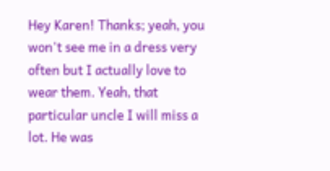Hey Karen! Thanks; yeah, you won't see me in a dress very often but I actually love to wear them. Yeah, that particular uncle I will miss a lot. He was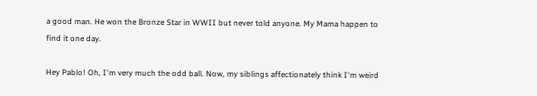a good man. He won the Bronze Star in WWII but never told anyone. My Mama happen to find it one day.

Hey Pablo! Oh, I'm very much the odd ball. Now, my siblings affectionately think I'm weird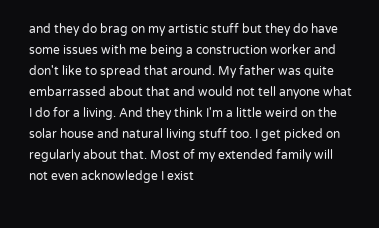and they do brag on my artistic stuff but they do have some issues with me being a construction worker and don't like to spread that around. My father was quite embarrassed about that and would not tell anyone what I do for a living. And they think I'm a little weird on the solar house and natural living stuff too. I get picked on regularly about that. Most of my extended family will not even acknowledge I exist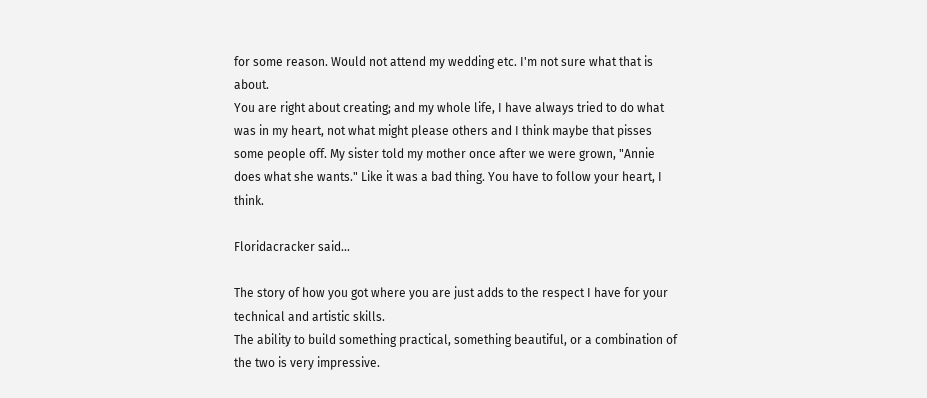for some reason. Would not attend my wedding etc. I'm not sure what that is about.
You are right about creating; and my whole life, I have always tried to do what was in my heart, not what might please others and I think maybe that pisses some people off. My sister told my mother once after we were grown, "Annie does what she wants." Like it was a bad thing. You have to follow your heart, I think.

Floridacracker said...

The story of how you got where you are just adds to the respect I have for your technical and artistic skills.
The ability to build something practical, something beautiful, or a combination of the two is very impressive.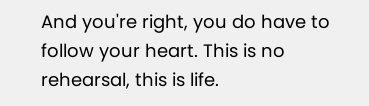And you're right, you do have to follow your heart. This is no rehearsal, this is life.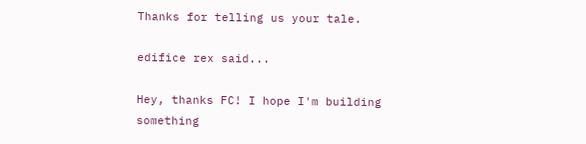Thanks for telling us your tale.

edifice rex said...

Hey, thanks FC! I hope I'm building something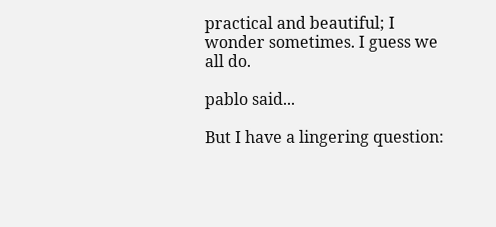practical and beautiful; I wonder sometimes. I guess we all do.

pablo said...

But I have a lingering question: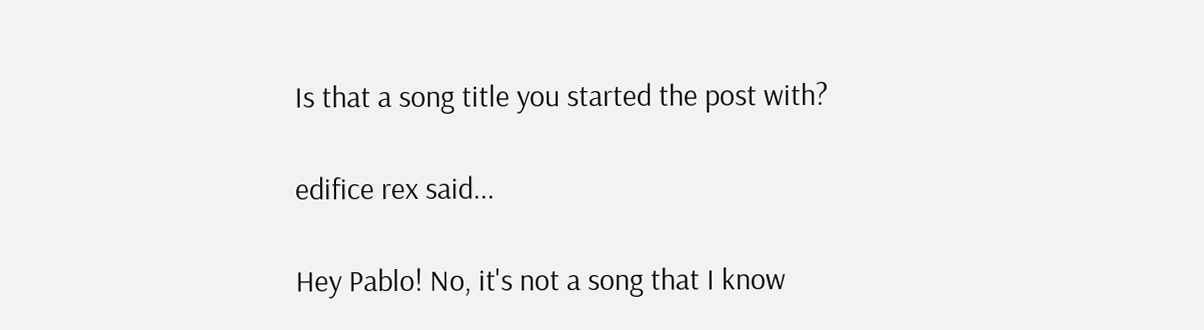Is that a song title you started the post with?

edifice rex said...

Hey Pablo! No, it's not a song that I know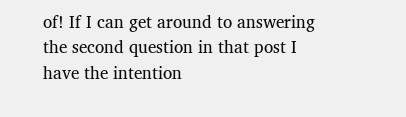of! If I can get around to answering the second question in that post I have the intention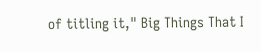of titling it," Big Things That I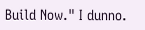Build Now." I dunno.